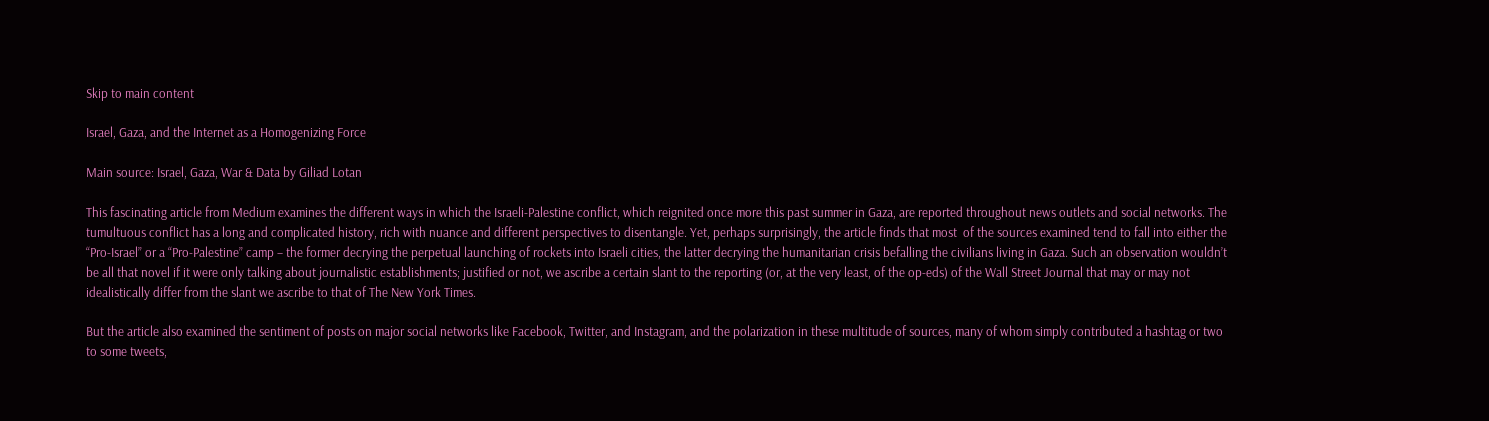Skip to main content

Israel, Gaza, and the Internet as a Homogenizing Force

Main source: Israel, Gaza, War & Data by Giliad Lotan

This fascinating article from Medium examines the different ways in which the Israeli-Palestine conflict, which reignited once more this past summer in Gaza, are reported throughout news outlets and social networks. The tumultuous conflict has a long and complicated history, rich with nuance and different perspectives to disentangle. Yet, perhaps surprisingly, the article finds that most  of the sources examined tend to fall into either the “Pro-Israel” or a “Pro-Palestine” camp – the former decrying the perpetual launching of rockets into Israeli cities, the latter decrying the humanitarian crisis befalling the civilians living in Gaza. Such an observation wouldn’t be all that novel if it were only talking about journalistic establishments; justified or not, we ascribe a certain slant to the reporting (or, at the very least, of the op-eds) of the Wall Street Journal that may or may not idealistically differ from the slant we ascribe to that of The New York Times.

But the article also examined the sentiment of posts on major social networks like Facebook, Twitter, and Instagram, and the polarization in these multitude of sources, many of whom simply contributed a hashtag or two to some tweets,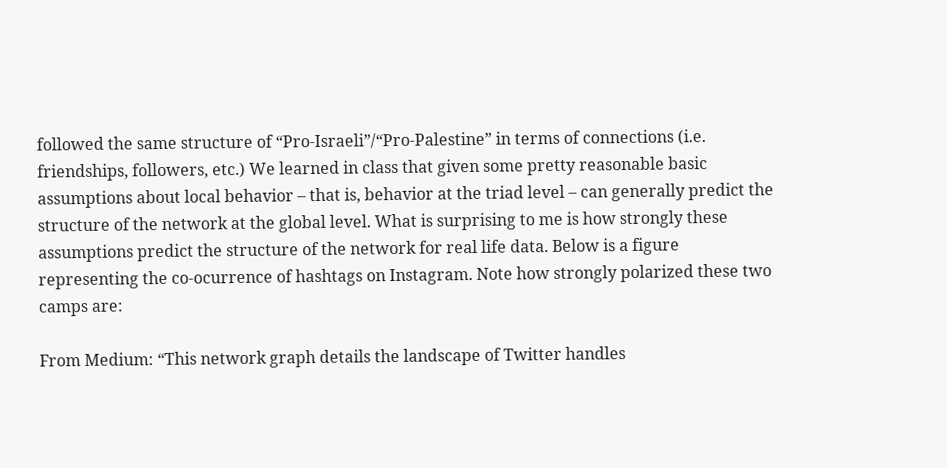followed the same structure of “Pro-Israeli”/“Pro-Palestine” in terms of connections (i.e. friendships, followers, etc.) We learned in class that given some pretty reasonable basic assumptions about local behavior – that is, behavior at the triad level – can generally predict the structure of the network at the global level. What is surprising to me is how strongly these assumptions predict the structure of the network for real life data. Below is a figure representing the co-ocurrence of hashtags on Instagram. Note how strongly polarized these two camps are:

From Medium: “This network graph details the landscape of Twitter handles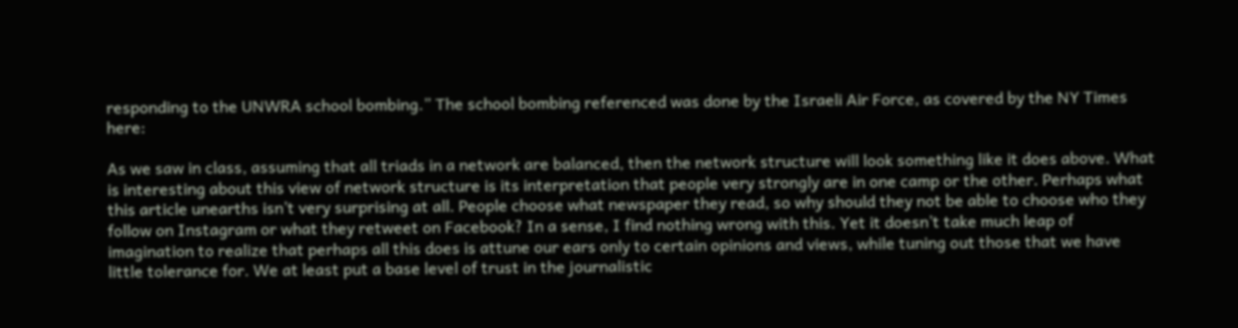responding to the UNWRA school bombing.” The school bombing referenced was done by the Israeli Air Force, as covered by the NY Times here:

As we saw in class, assuming that all triads in a network are balanced, then the network structure will look something like it does above. What is interesting about this view of network structure is its interpretation that people very strongly are in one camp or the other. Perhaps what this article unearths isn’t very surprising at all. People choose what newspaper they read, so why should they not be able to choose who they follow on Instagram or what they retweet on Facebook? In a sense, I find nothing wrong with this. Yet it doesn’t take much leap of imagination to realize that perhaps all this does is attune our ears only to certain opinions and views, while tuning out those that we have little tolerance for. We at least put a base level of trust in the journalistic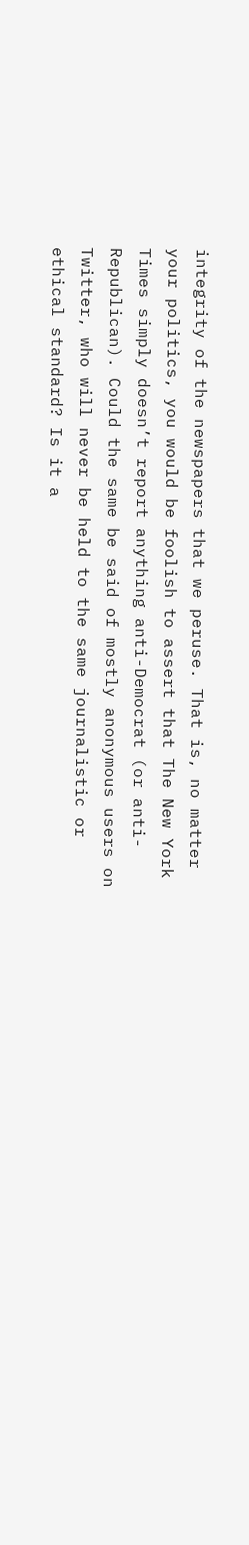integrity of the newspapers that we peruse. That is, no matter your politics, you would be foolish to assert that The New York Times simply doesn’t report anything anti-Democrat (or anti-Republican). Could the same be said of mostly anonymous users on Twitter, who will never be held to the same journalistic or ethical standard? Is it a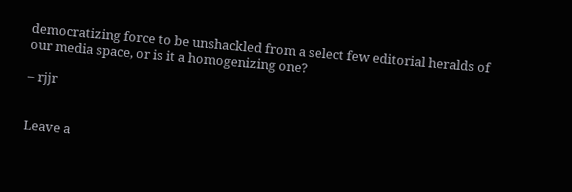democratizing force to be unshackled from a select few editorial heralds of our media space, or is it a homogenizing one?

– rjjr


Leave a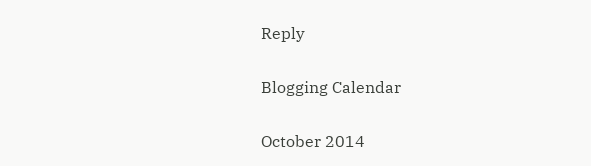Reply

Blogging Calendar

October 2014